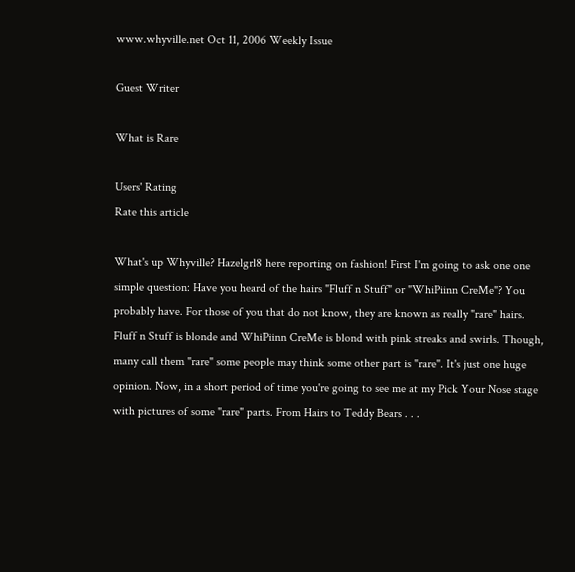www.whyville.net Oct 11, 2006 Weekly Issue

Guest Writer

What is Rare

Users' Rating
Rate this article

What's up Whyville? Hazelgrl8 here reporting on fashion! First I'm going to ask one one simple question: Have you heard of the hairs "Fluff n Stuff" or "WhiPiinn CreMe"? You probably have. For those of you that do not know, they are known as really "rare" hairs. Fluff n Stuff is blonde and WhiPiinn CreMe is blond with pink streaks and swirls. Though, many call them "rare" some people may think some other part is "rare". It's just one huge opinion. Now, in a short period of time you're going to see me at my Pick Your Nose stage with pictures of some "rare" parts. From Hairs to Teddy Bears . . .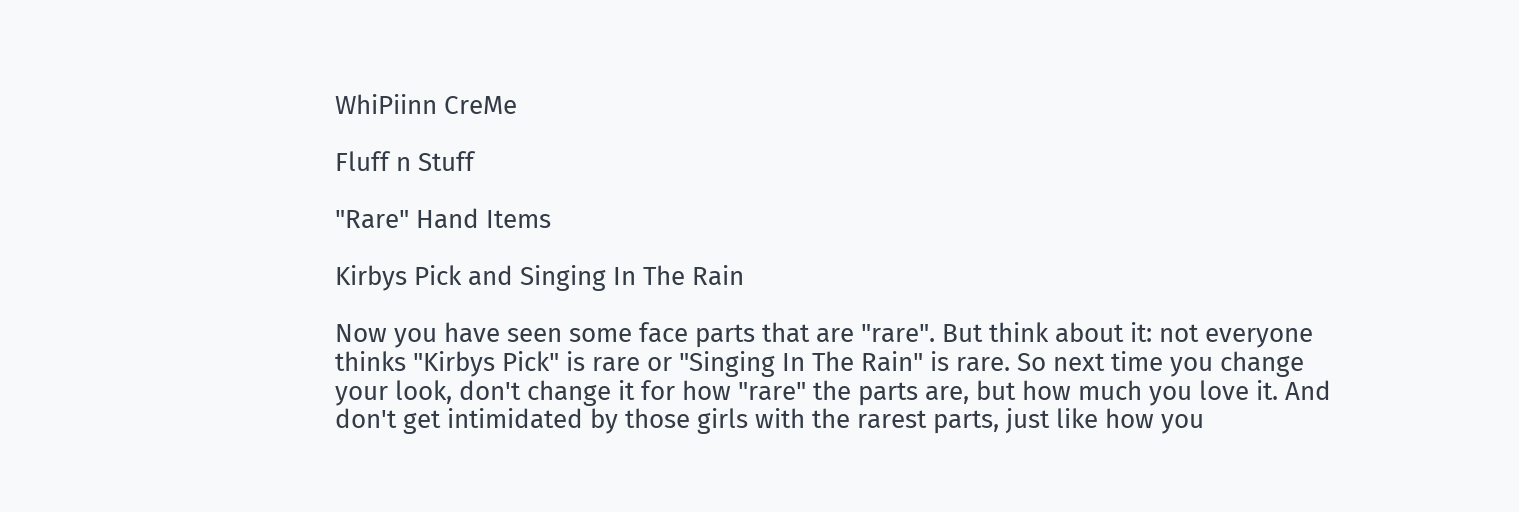WhiPiinn CreMe

Fluff n Stuff

"Rare" Hand Items

Kirbys Pick and Singing In The Rain

Now you have seen some face parts that are "rare". But think about it: not everyone thinks "Kirbys Pick" is rare or "Singing In The Rain" is rare. So next time you change your look, don't change it for how "rare" the parts are, but how much you love it. And don't get intimidated by those girls with the rarest parts, just like how you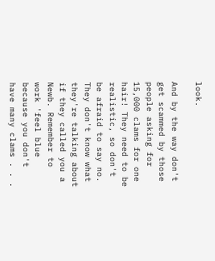look.

And by the way don't get scammed by those people asking for 15,000 clams for one hair! They need to be realistic, so don't be afraid to say no. They don't know what they're talking about if they called you a Newb. Remember to work 'feel blue because you don't have many clams . . .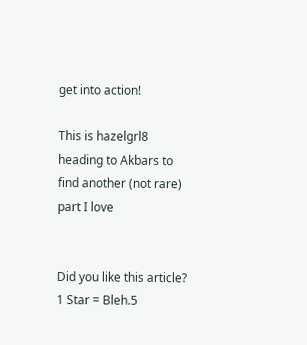get into action!

This is hazelgrl8 heading to Akbars to find another (not rare) part I love


Did you like this article?
1 Star = Bleh.5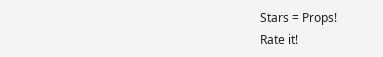Stars = Props!
Rate it!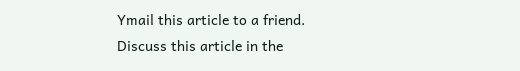Ymail this article to a friend.
Discuss this article in the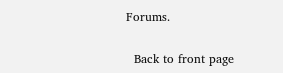Forums.

  Back to front page